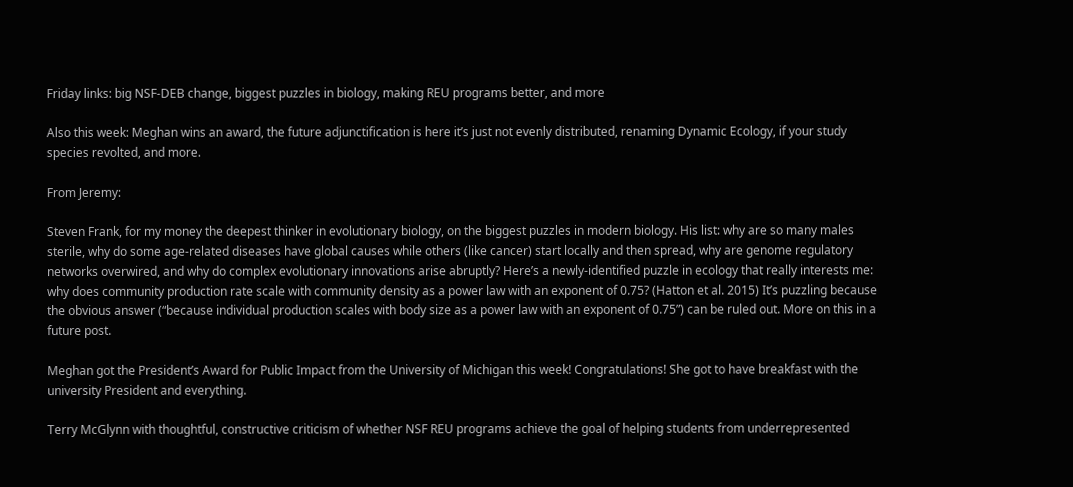Friday links: big NSF-DEB change, biggest puzzles in biology, making REU programs better, and more

Also this week: Meghan wins an award, the future adjunctification is here it’s just not evenly distributed, renaming Dynamic Ecology, if your study species revolted, and more.

From Jeremy:

Steven Frank, for my money the deepest thinker in evolutionary biology, on the biggest puzzles in modern biology. His list: why are so many males sterile, why do some age-related diseases have global causes while others (like cancer) start locally and then spread, why are genome regulatory networks overwired, and why do complex evolutionary innovations arise abruptly? Here’s a newly-identified puzzle in ecology that really interests me: why does community production rate scale with community density as a power law with an exponent of 0.75? (Hatton et al. 2015) It’s puzzling because the obvious answer (“because individual production scales with body size as a power law with an exponent of 0.75”) can be ruled out. More on this in a future post.

Meghan got the President’s Award for Public Impact from the University of Michigan this week! Congratulations! She got to have breakfast with the university President and everything.

Terry McGlynn with thoughtful, constructive criticism of whether NSF REU programs achieve the goal of helping students from underrepresented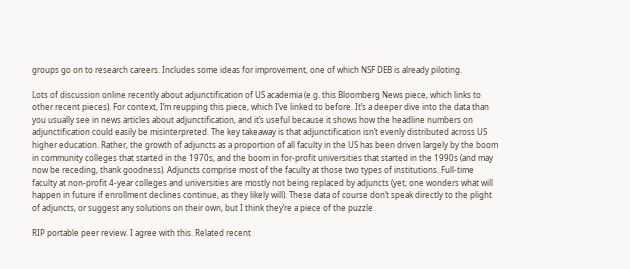groups go on to research careers. Includes some ideas for improvement, one of which NSF DEB is already piloting.

Lots of discussion online recently about adjunctification of US academia (e.g. this Bloomberg News piece, which links to other recent pieces). For context, I’m reupping this piece, which I’ve linked to before. It’s a deeper dive into the data than you usually see in news articles about adjunctification, and it’s useful because it shows how the headline numbers on adjunctification could easily be misinterpreted. The key takeaway is that adjunctification isn’t evenly distributed across US higher education. Rather, the growth of adjuncts as a proportion of all faculty in the US has been driven largely by the boom in community colleges that started in the 1970s, and the boom in for-profit universities that started in the 1990s (and may now be receding, thank goodness). Adjuncts comprise most of the faculty at those two types of institutions. Full-time faculty at non-profit 4-year colleges and universities are mostly not being replaced by adjuncts (yet; one wonders what will happen in future if enrollment declines continue, as they likely will). These data of course don’t speak directly to the plight of adjuncts, or suggest any solutions on their own, but I think they’re a piece of the puzzle.

RIP portable peer review. I agree with this. Related recent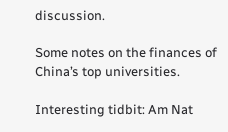discussion.

Some notes on the finances of China’s top universities.

Interesting tidbit: Am Nat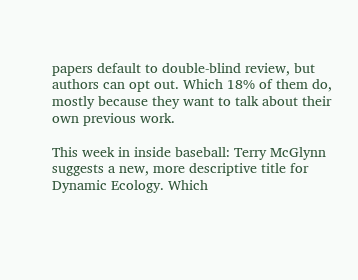papers default to double-blind review, but authors can opt out. Which 18% of them do, mostly because they want to talk about their own previous work.

This week in inside baseball: Terry McGlynn suggests a new, more descriptive title for Dynamic Ecology. Which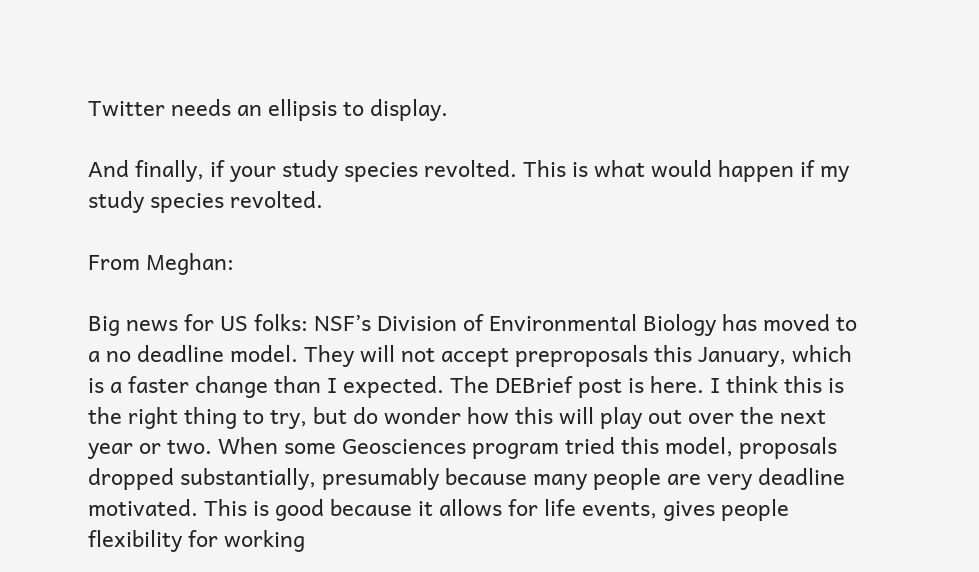Twitter needs an ellipsis to display.

And finally, if your study species revolted. This is what would happen if my study species revolted.

From Meghan:

Big news for US folks: NSF’s Division of Environmental Biology has moved to a no deadline model. They will not accept preproposals this January, which is a faster change than I expected. The DEBrief post is here. I think this is the right thing to try, but do wonder how this will play out over the next year or two. When some Geosciences program tried this model, proposals dropped substantially, presumably because many people are very deadline motivated. This is good because it allows for life events, gives people flexibility for working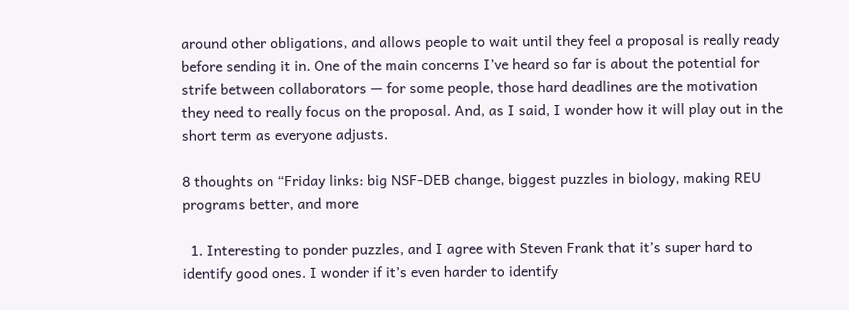around other obligations, and allows people to wait until they feel a proposal is really ready before sending it in. One of the main concerns I’ve heard so far is about the potential for strife between collaborators — for some people, those hard deadlines are the motivation they need to really focus on the proposal. And, as I said, I wonder how it will play out in the short term as everyone adjusts.

8 thoughts on “Friday links: big NSF-DEB change, biggest puzzles in biology, making REU programs better, and more

  1. Interesting to ponder puzzles, and I agree with Steven Frank that it’s super hard to identify good ones. I wonder if it’s even harder to identify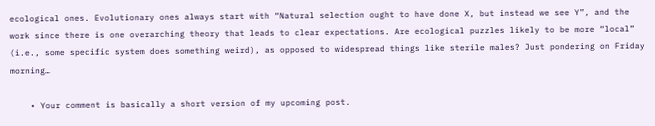ecological ones. Evolutionary ones always start with “Natural selection ought to have done X, but instead we see Y”, and the work since there is one overarching theory that leads to clear expectations. Are ecological puzzles likely to be more “local” (i.e., some specific system does something weird), as opposed to widespread things like sterile males? Just pondering on Friday morning…

    • Your comment is basically a short version of my upcoming post.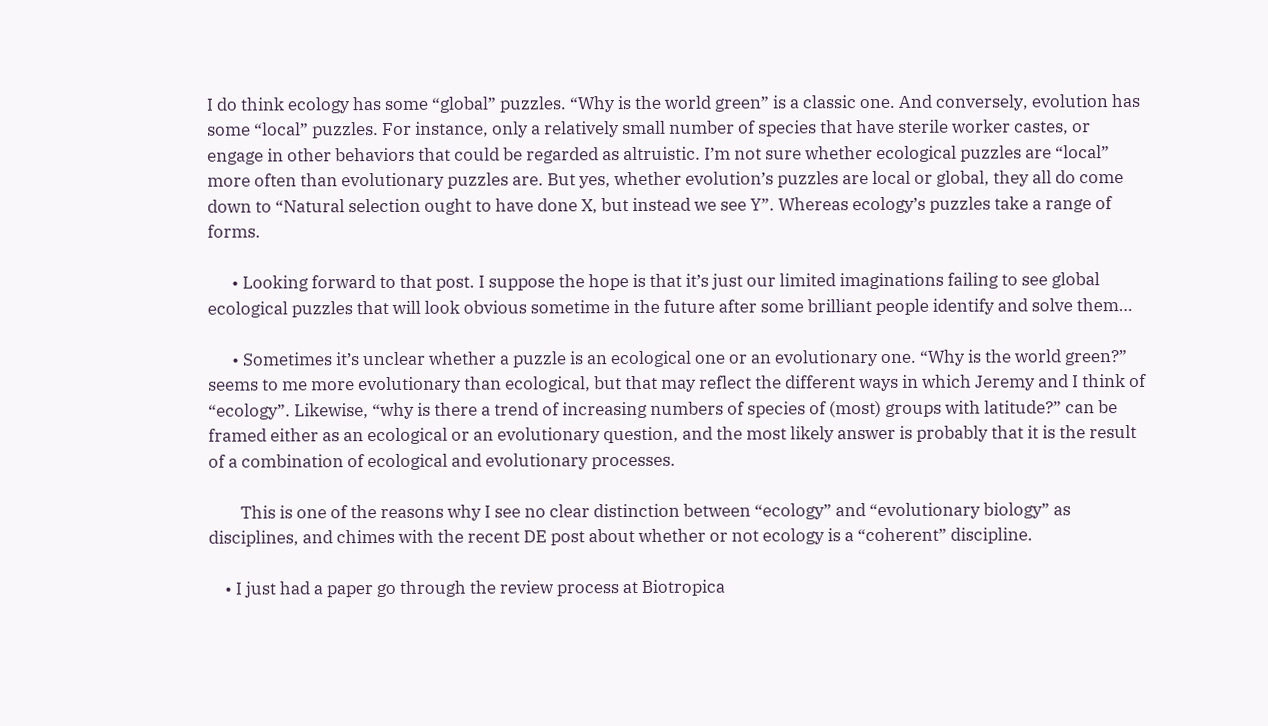I do think ecology has some “global” puzzles. “Why is the world green” is a classic one. And conversely, evolution has some “local” puzzles. For instance, only a relatively small number of species that have sterile worker castes, or engage in other behaviors that could be regarded as altruistic. I’m not sure whether ecological puzzles are “local” more often than evolutionary puzzles are. But yes, whether evolution’s puzzles are local or global, they all do come down to “Natural selection ought to have done X, but instead we see Y”. Whereas ecology’s puzzles take a range of forms.

      • Looking forward to that post. I suppose the hope is that it’s just our limited imaginations failing to see global ecological puzzles that will look obvious sometime in the future after some brilliant people identify and solve them…

      • Sometimes it’s unclear whether a puzzle is an ecological one or an evolutionary one. “Why is the world green?” seems to me more evolutionary than ecological, but that may reflect the different ways in which Jeremy and I think of “ecology”. Likewise, “why is there a trend of increasing numbers of species of (most) groups with latitude?” can be framed either as an ecological or an evolutionary question, and the most likely answer is probably that it is the result of a combination of ecological and evolutionary processes.

        This is one of the reasons why I see no clear distinction between “ecology” and “evolutionary biology” as disciplines, and chimes with the recent DE post about whether or not ecology is a “coherent” discipline.

    • I just had a paper go through the review process at Biotropica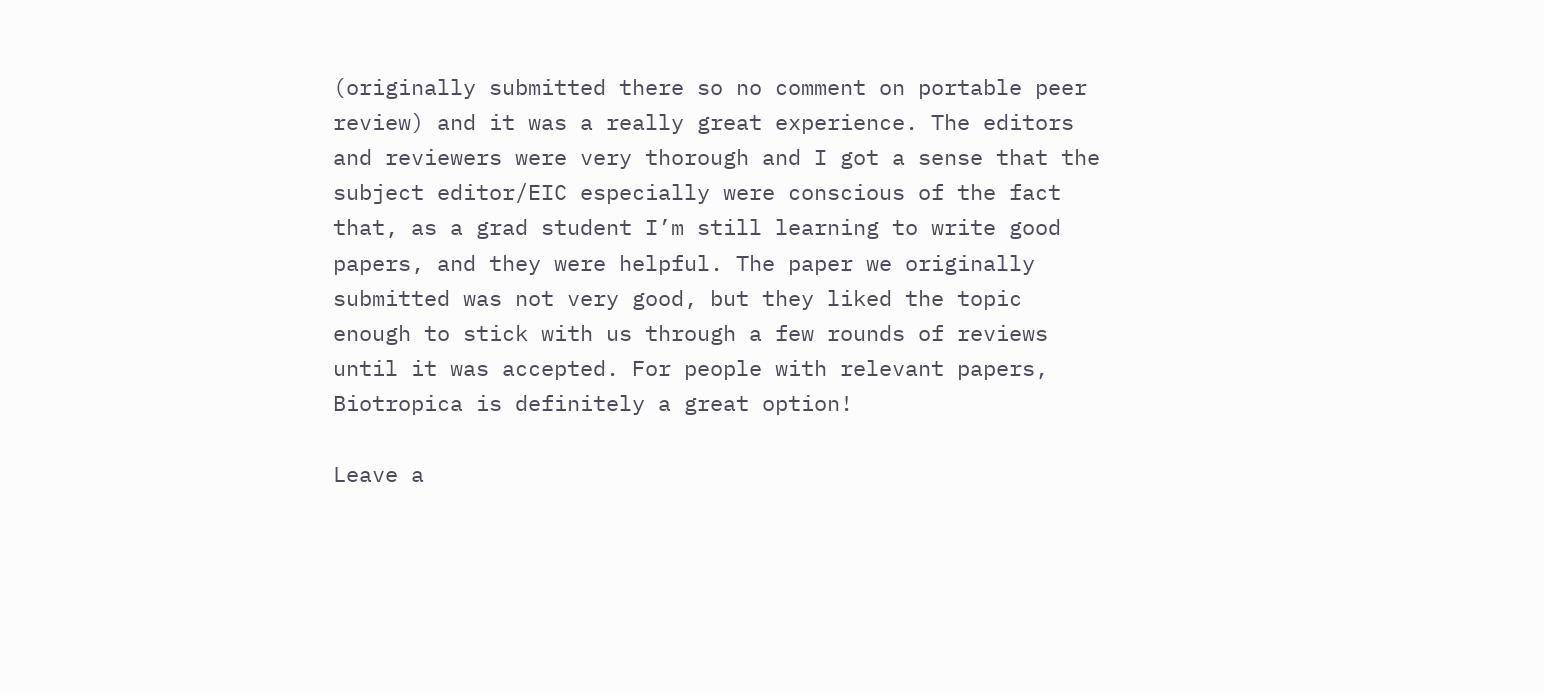(originally submitted there so no comment on portable peer review) and it was a really great experience. The editors and reviewers were very thorough and I got a sense that the subject editor/EIC especially were conscious of the fact that, as a grad student I’m still learning to write good papers, and they were helpful. The paper we originally submitted was not very good, but they liked the topic enough to stick with us through a few rounds of reviews until it was accepted. For people with relevant papers, Biotropica is definitely a great option!

Leave a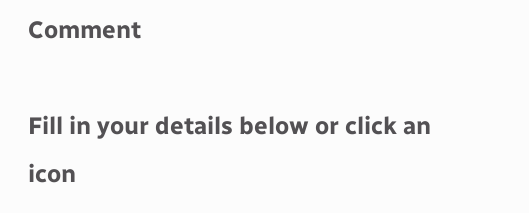Comment

Fill in your details below or click an icon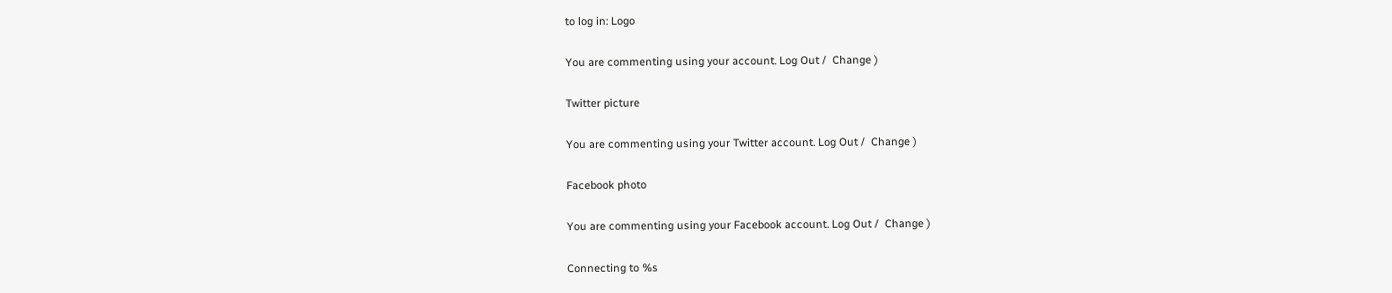to log in: Logo

You are commenting using your account. Log Out /  Change )

Twitter picture

You are commenting using your Twitter account. Log Out /  Change )

Facebook photo

You are commenting using your Facebook account. Log Out /  Change )

Connecting to %s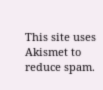This site uses Akismet to reduce spam.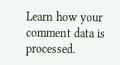Learn how your comment data is processed.